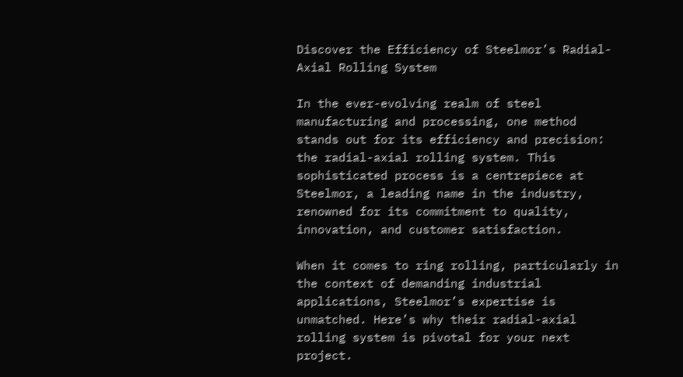Discover the Efficiency of Steelmor’s Radial-Axial Rolling System

In the ever-evolving realm of steel manufacturing and processing, one method stands out for its efficiency and precision: the radial-axial rolling system. This sophisticated process is a centrepiece at Steelmor, a leading name in the industry, renowned for its commitment to quality, innovation, and customer satisfaction.

When it comes to ring rolling, particularly in the context of demanding industrial applications, Steelmor’s expertise is unmatched. Here’s why their radial-axial rolling system is pivotal for your next project.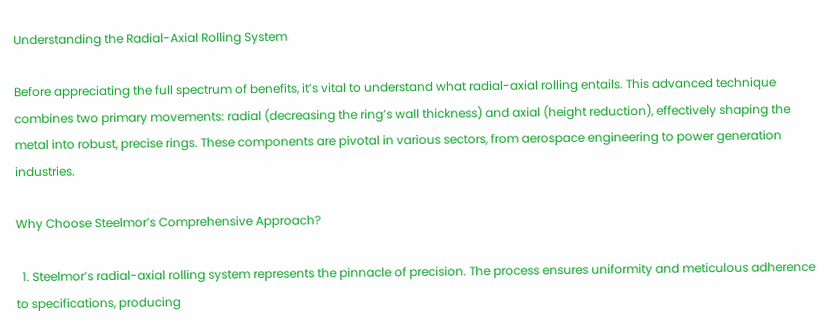Understanding the Radial-Axial Rolling System

Before appreciating the full spectrum of benefits, it’s vital to understand what radial-axial rolling entails. This advanced technique combines two primary movements: radial (decreasing the ring’s wall thickness) and axial (height reduction), effectively shaping the metal into robust, precise rings. These components are pivotal in various sectors, from aerospace engineering to power generation industries.

Why Choose Steelmor’s Comprehensive Approach?

  1. Steelmor’s radial-axial rolling system represents the pinnacle of precision. The process ensures uniformity and meticulous adherence to specifications, producing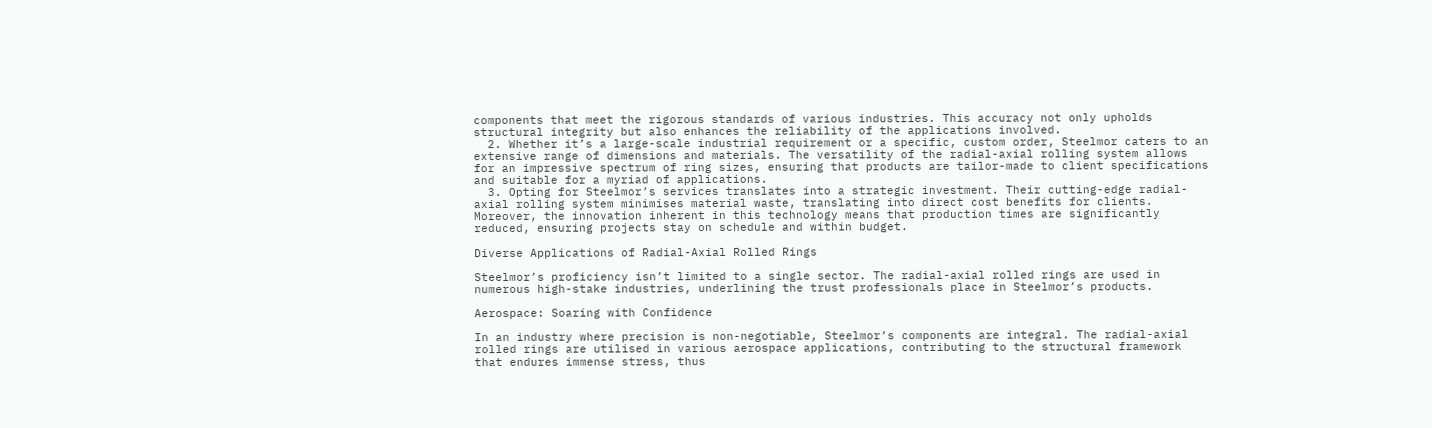components that meet the rigorous standards of various industries. This accuracy not only upholds structural integrity but also enhances the reliability of the applications involved.
  2. Whether it’s a large-scale industrial requirement or a specific, custom order, Steelmor caters to an extensive range of dimensions and materials. The versatility of the radial-axial rolling system allows for an impressive spectrum of ring sizes, ensuring that products are tailor-made to client specifications and suitable for a myriad of applications.
  3. Opting for Steelmor’s services translates into a strategic investment. Their cutting-edge radial-axial rolling system minimises material waste, translating into direct cost benefits for clients. Moreover, the innovation inherent in this technology means that production times are significantly reduced, ensuring projects stay on schedule and within budget.

Diverse Applications of Radial-Axial Rolled Rings

Steelmor’s proficiency isn’t limited to a single sector. The radial-axial rolled rings are used in numerous high-stake industries, underlining the trust professionals place in Steelmor’s products.

Aerospace: Soaring with Confidence

In an industry where precision is non-negotiable, Steelmor’s components are integral. The radial-axial rolled rings are utilised in various aerospace applications, contributing to the structural framework that endures immense stress, thus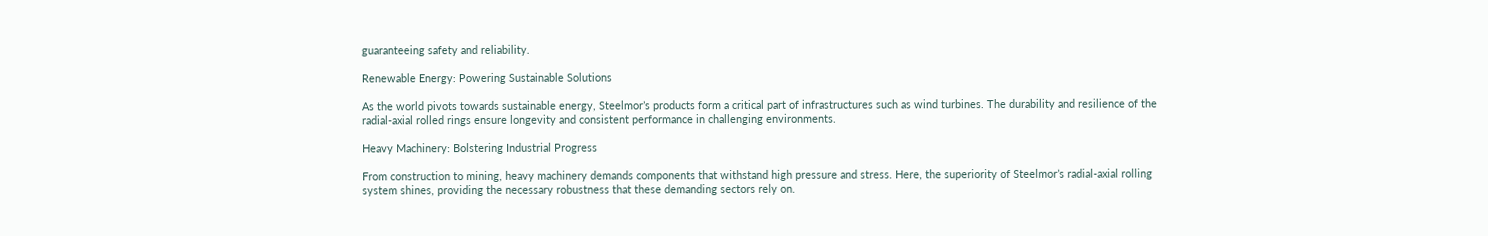guaranteeing safety and reliability.

Renewable Energy: Powering Sustainable Solutions

As the world pivots towards sustainable energy, Steelmor’s products form a critical part of infrastructures such as wind turbines. The durability and resilience of the radial-axial rolled rings ensure longevity and consistent performance in challenging environments.

Heavy Machinery: Bolstering Industrial Progress

From construction to mining, heavy machinery demands components that withstand high pressure and stress. Here, the superiority of Steelmor’s radial-axial rolling system shines, providing the necessary robustness that these demanding sectors rely on.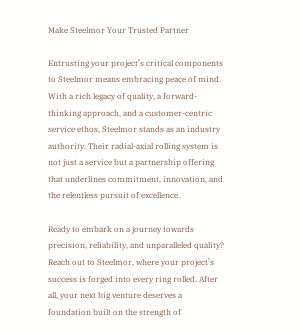Make Steelmor Your Trusted Partner

Entrusting your project’s critical components to Steelmor means embracing peace of mind. With a rich legacy of quality, a forward-thinking approach, and a customer-centric service ethos, Steelmor stands as an industry authority. Their radial-axial rolling system is not just a service but a partnership offering that underlines commitment, innovation, and the relentless pursuit of excellence.

Ready to embark on a journey towards precision, reliability, and unparalleled quality? Reach out to Steelmor, where your project’s success is forged into every ring rolled. After all, your next big venture deserves a foundation built on the strength of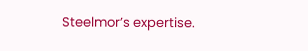Steelmor’s expertise.